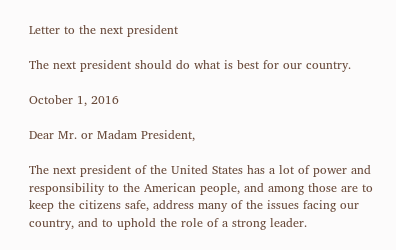Letter to the next president

The next president should do what is best for our country.

October 1, 2016

Dear Mr. or Madam President,

The next president of the United States has a lot of power and responsibility to the American people, and among those are to keep the citizens safe, address many of the issues facing our country, and to uphold the role of a strong leader.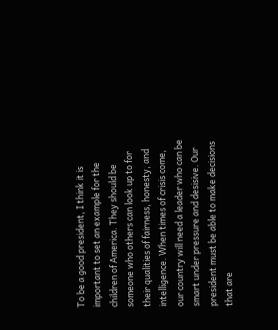To be a good president, I think it is important to set an example for the children of America. They should be someone who others can look up to for their qualities of fairness, honesty, and intelligence. When times of crisis come, our country will need a leader who can be smart under pressure and desisive. Our president must be able to make decisions that are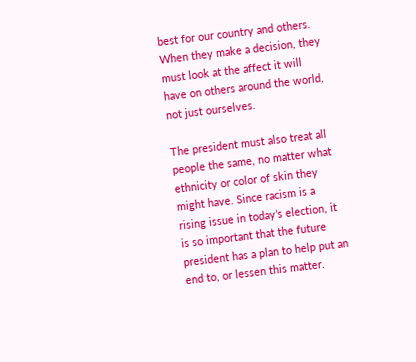best for our country and others. When they make a decision, they must look at the affect it will have on others around the world, not just ourselves.

The president must also treat all people the same, no matter what ethnicity or color of skin they might have. Since racism is a rising issue in today’s election, it is so important that the future president has a plan to help put an end to, or lessen this matter.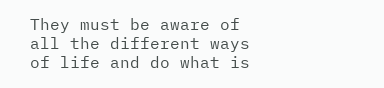They must be aware of all the different ways of life and do what is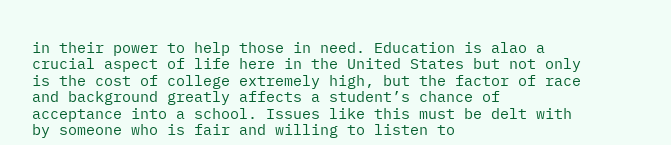in their power to help those in need. Education is alao a crucial aspect of life here in the United States but not only is the cost of college extremely high, but the factor of race and background greatly affects a student’s chance of acceptance into a school. Issues like this must be delt with by someone who is fair and willing to listen to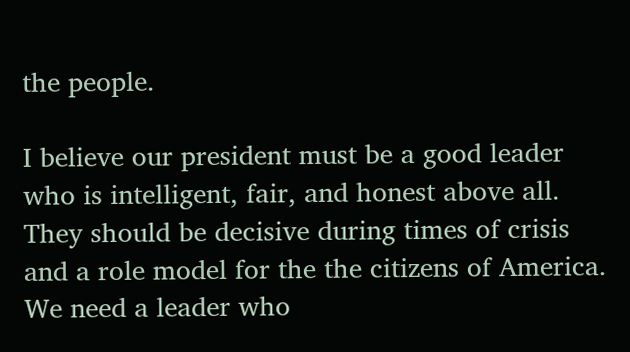the people.

I believe our president must be a good leader who is intelligent, fair, and honest above all. They should be decisive during times of crisis and a role model for the the citizens of America. We need a leader who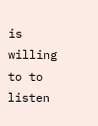is willing to to listen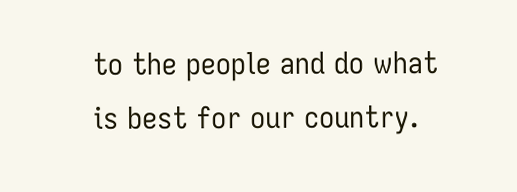to the people and do what is best for our country.